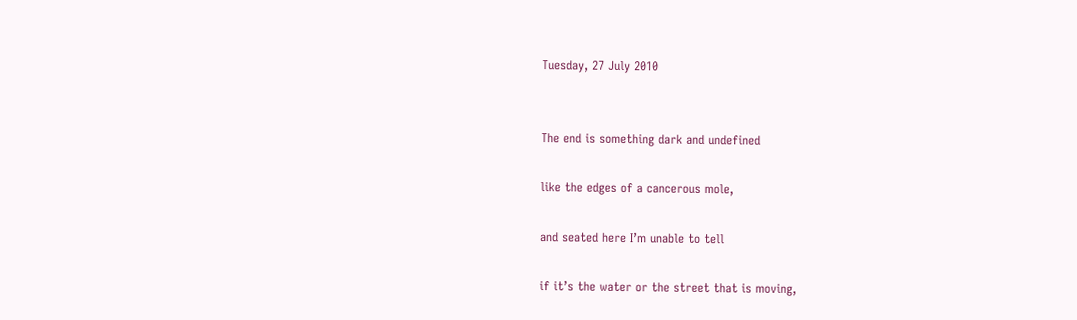Tuesday, 27 July 2010


The end is something dark and undefined

like the edges of a cancerous mole,

and seated here I’m unable to tell

if it’s the water or the street that is moving,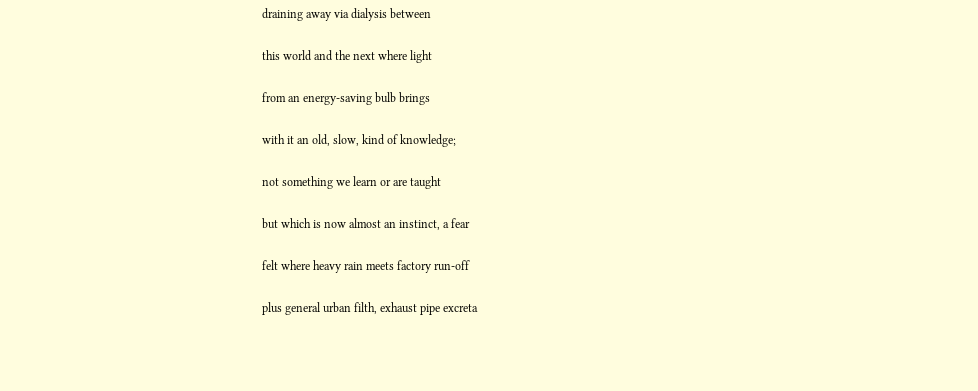draining away via dialysis between

this world and the next where light

from an energy-saving bulb brings

with it an old, slow, kind of knowledge;

not something we learn or are taught

but which is now almost an instinct, a fear

felt where heavy rain meets factory run-off

plus general urban filth, exhaust pipe excreta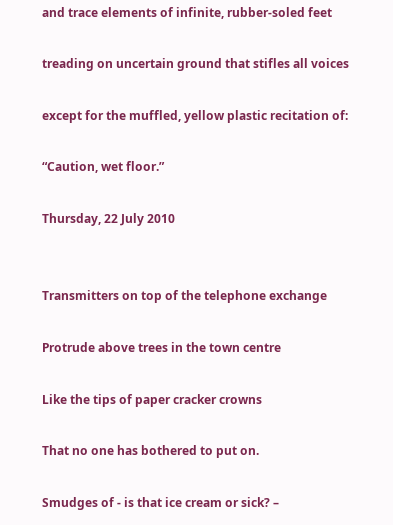and trace elements of infinite, rubber-soled feet

treading on uncertain ground that stifles all voices

except for the muffled, yellow plastic recitation of:

“Caution, wet floor.”

Thursday, 22 July 2010


Transmitters on top of the telephone exchange

Protrude above trees in the town centre

Like the tips of paper cracker crowns

That no one has bothered to put on.

Smudges of - is that ice cream or sick? –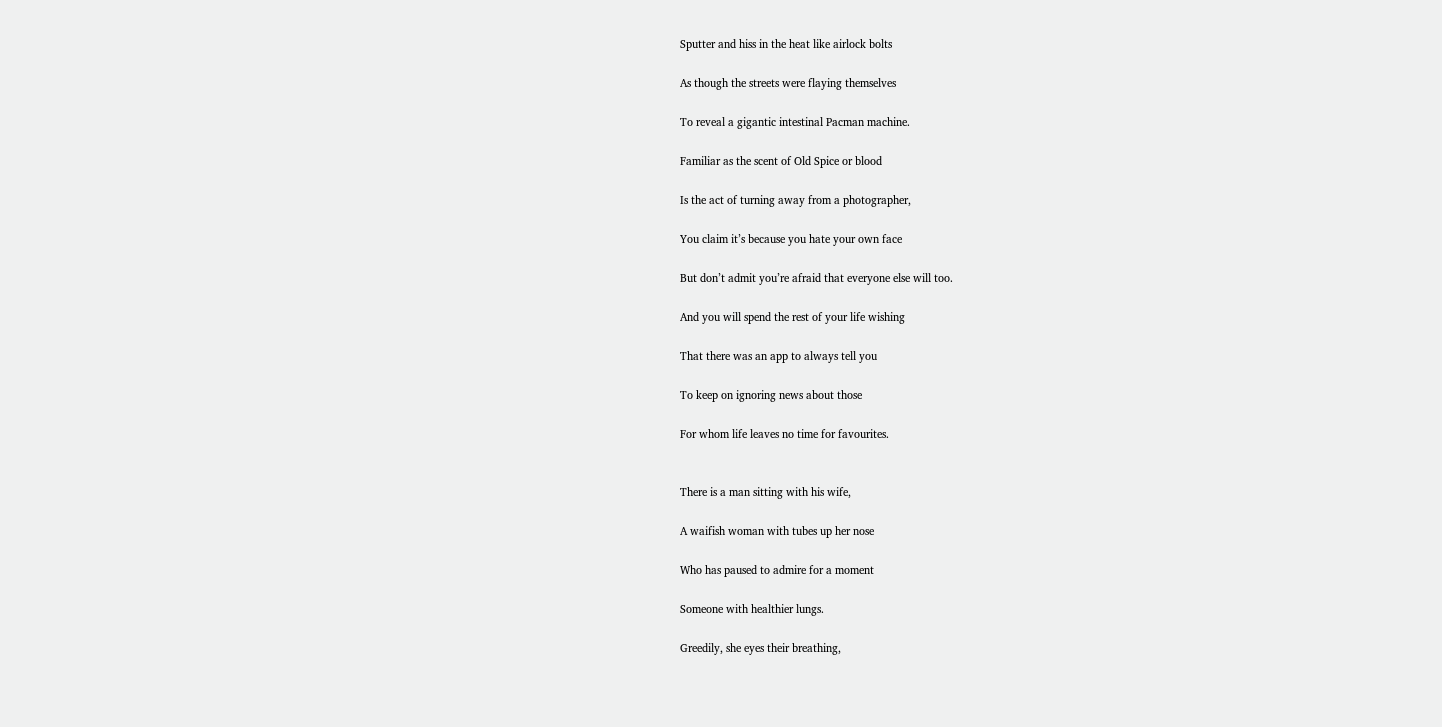Sputter and hiss in the heat like airlock bolts

As though the streets were flaying themselves

To reveal a gigantic intestinal Pacman machine.

Familiar as the scent of Old Spice or blood

Is the act of turning away from a photographer,

You claim it’s because you hate your own face

But don’t admit you’re afraid that everyone else will too.

And you will spend the rest of your life wishing

That there was an app to always tell you

To keep on ignoring news about those

For whom life leaves no time for favourites.


There is a man sitting with his wife,

A waifish woman with tubes up her nose

Who has paused to admire for a moment

Someone with healthier lungs.

Greedily, she eyes their breathing,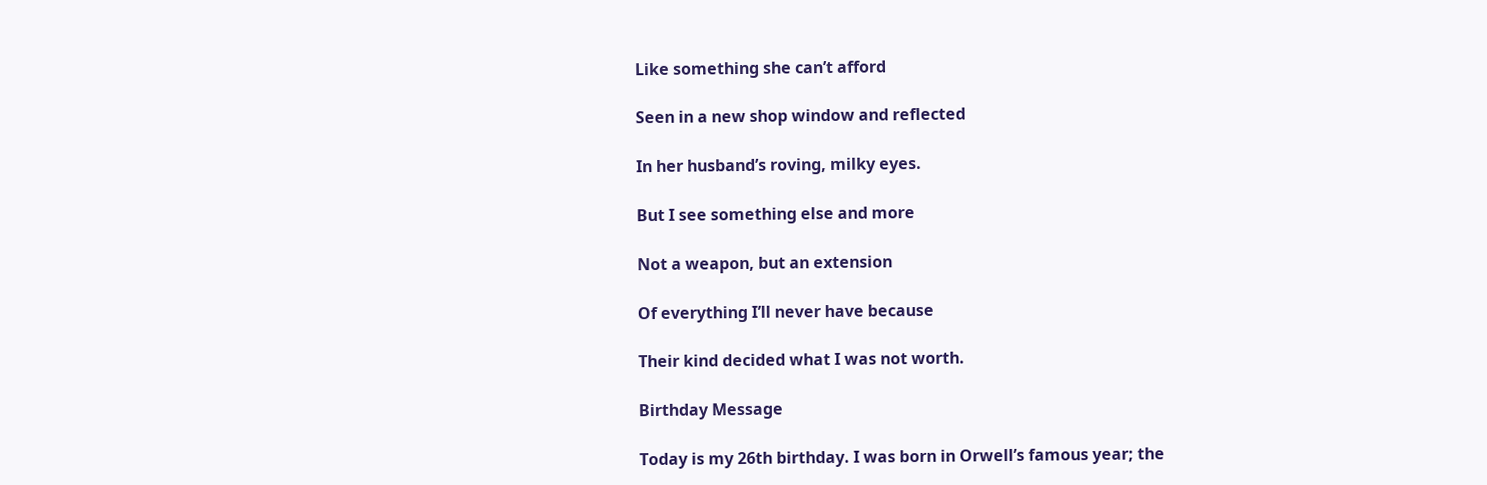Like something she can’t afford

Seen in a new shop window and reflected

In her husband’s roving, milky eyes.

But I see something else and more

Not a weapon, but an extension

Of everything I’ll never have because

Their kind decided what I was not worth.

Birthday Message

Today is my 26th birthday. I was born in Orwell’s famous year; the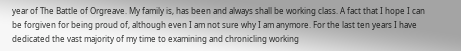year of The Battle of Orgreave. My family is, has been and always shall be working class. A fact that I hope I can be forgiven for being proud of, although even I am not sure why I am anymore. For the last ten years I have dedicated the vast majority of my time to examining and chronicling working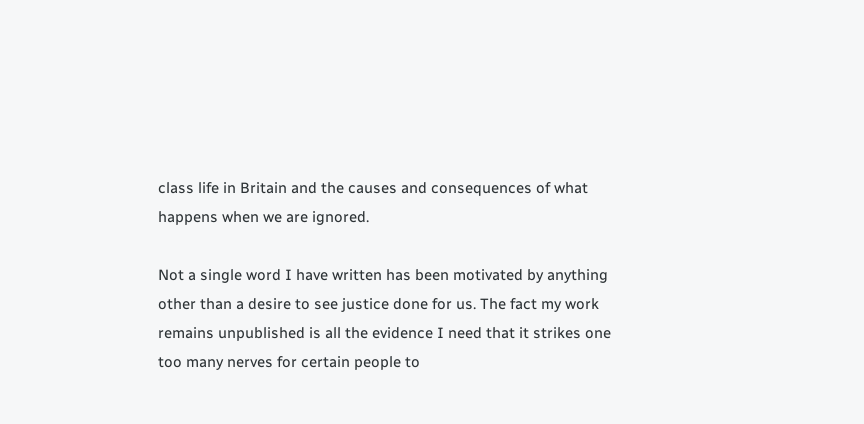class life in Britain and the causes and consequences of what happens when we are ignored.

Not a single word I have written has been motivated by anything other than a desire to see justice done for us. The fact my work remains unpublished is all the evidence I need that it strikes one too many nerves for certain people to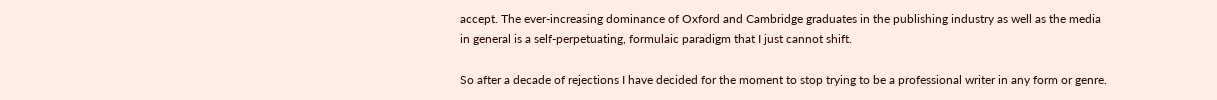accept. The ever-increasing dominance of Oxford and Cambridge graduates in the publishing industry as well as the media in general is a self-perpetuating, formulaic paradigm that I just cannot shift.

So after a decade of rejections I have decided for the moment to stop trying to be a professional writer in any form or genre.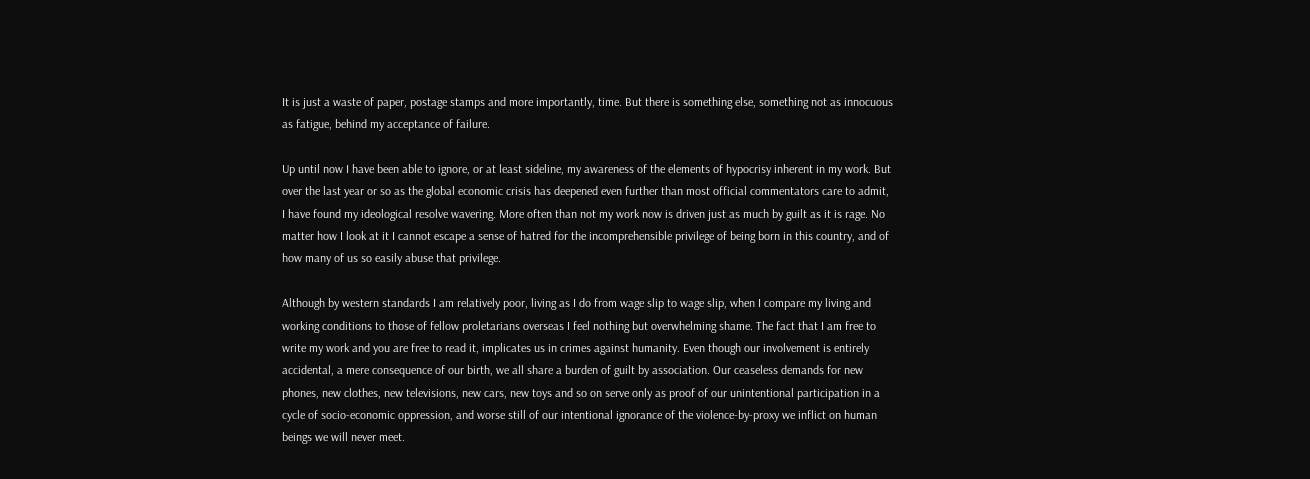It is just a waste of paper, postage stamps and more importantly, time. But there is something else, something not as innocuous as fatigue, behind my acceptance of failure.

Up until now I have been able to ignore, or at least sideline, my awareness of the elements of hypocrisy inherent in my work. But over the last year or so as the global economic crisis has deepened even further than most official commentators care to admit, I have found my ideological resolve wavering. More often than not my work now is driven just as much by guilt as it is rage. No matter how I look at it I cannot escape a sense of hatred for the incomprehensible privilege of being born in this country, and of how many of us so easily abuse that privilege.

Although by western standards I am relatively poor, living as I do from wage slip to wage slip, when I compare my living and working conditions to those of fellow proletarians overseas I feel nothing but overwhelming shame. The fact that I am free to write my work and you are free to read it, implicates us in crimes against humanity. Even though our involvement is entirely accidental, a mere consequence of our birth, we all share a burden of guilt by association. Our ceaseless demands for new phones, new clothes, new televisions, new cars, new toys and so on serve only as proof of our unintentional participation in a cycle of socio-economic oppression, and worse still of our intentional ignorance of the violence-by-proxy we inflict on human beings we will never meet.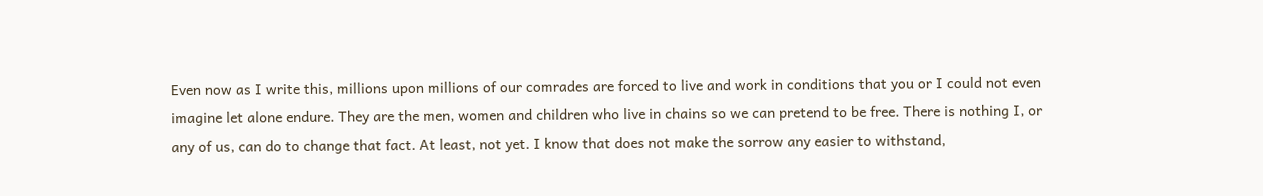Even now as I write this, millions upon millions of our comrades are forced to live and work in conditions that you or I could not even imagine let alone endure. They are the men, women and children who live in chains so we can pretend to be free. There is nothing I, or any of us, can do to change that fact. At least, not yet. I know that does not make the sorrow any easier to withstand,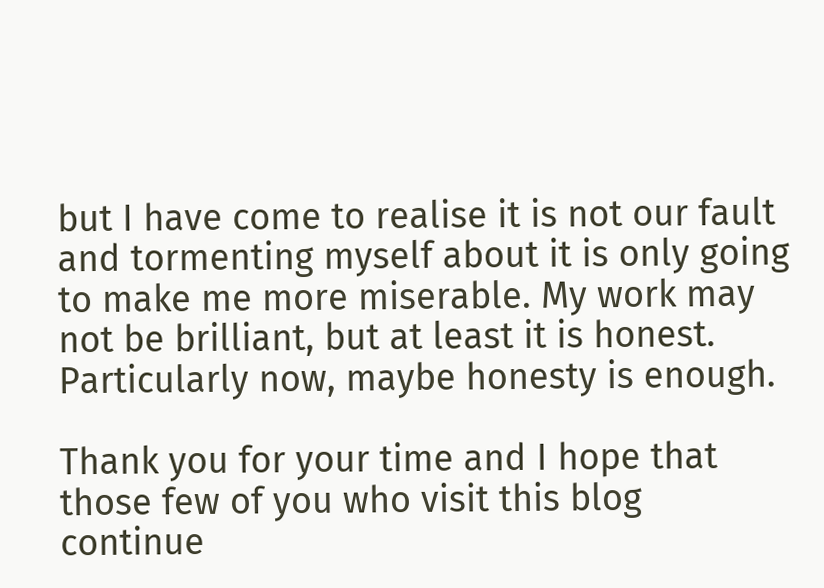but I have come to realise it is not our fault and tormenting myself about it is only going to make me more miserable. My work may not be brilliant, but at least it is honest. Particularly now, maybe honesty is enough.

Thank you for your time and I hope that those few of you who visit this blog continue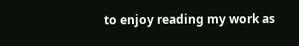to enjoy reading my work as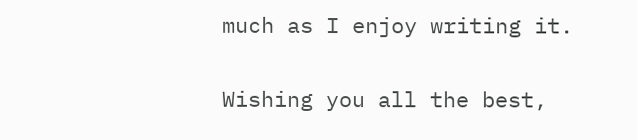much as I enjoy writing it.

Wishing you all the best,